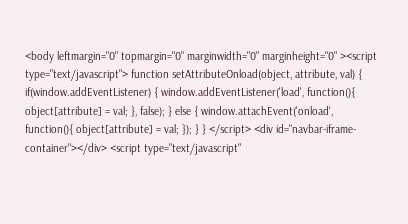<body leftmargin="0" topmargin="0" marginwidth="0" marginheight="0" ><script type="text/javascript"> function setAttributeOnload(object, attribute, val) { if(window.addEventListener) { window.addEventListener('load', function(){ object[attribute] = val; }, false); } else { window.attachEvent('onload', function(){ object[attribute] = val; }); } } </script> <div id="navbar-iframe-container"></div> <script type="text/javascript"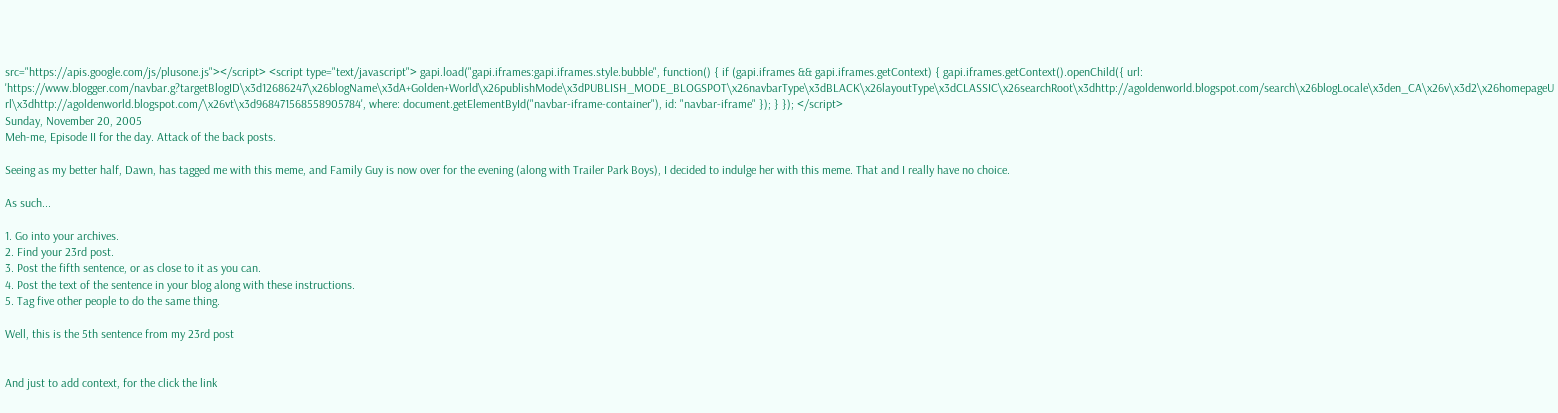src="https://apis.google.com/js/plusone.js"></script> <script type="text/javascript"> gapi.load("gapi.iframes:gapi.iframes.style.bubble", function() { if (gapi.iframes && gapi.iframes.getContext) { gapi.iframes.getContext().openChild({ url: 'https://www.blogger.com/navbar.g?targetBlogID\x3d12686247\x26blogName\x3dA+Golden+World\x26publishMode\x3dPUBLISH_MODE_BLOGSPOT\x26navbarType\x3dBLACK\x26layoutType\x3dCLASSIC\x26searchRoot\x3dhttp://agoldenworld.blogspot.com/search\x26blogLocale\x3den_CA\x26v\x3d2\x26homepageUrl\x3dhttp://agoldenworld.blogspot.com/\x26vt\x3d968471568558905784', where: document.getElementById("navbar-iframe-container"), id: "navbar-iframe" }); } }); </script>
Sunday, November 20, 2005
Meh-me, Episode II for the day. Attack of the back posts.

Seeing as my better half, Dawn, has tagged me with this meme, and Family Guy is now over for the evening (along with Trailer Park Boys), I decided to indulge her with this meme. That and I really have no choice.

As such...

1. Go into your archives.
2. Find your 23rd post.
3. Post the fifth sentence, or as close to it as you can.
4. Post the text of the sentence in your blog along with these instructions.
5. Tag five other people to do the same thing.

Well, this is the 5th sentence from my 23rd post


And just to add context, for the click the link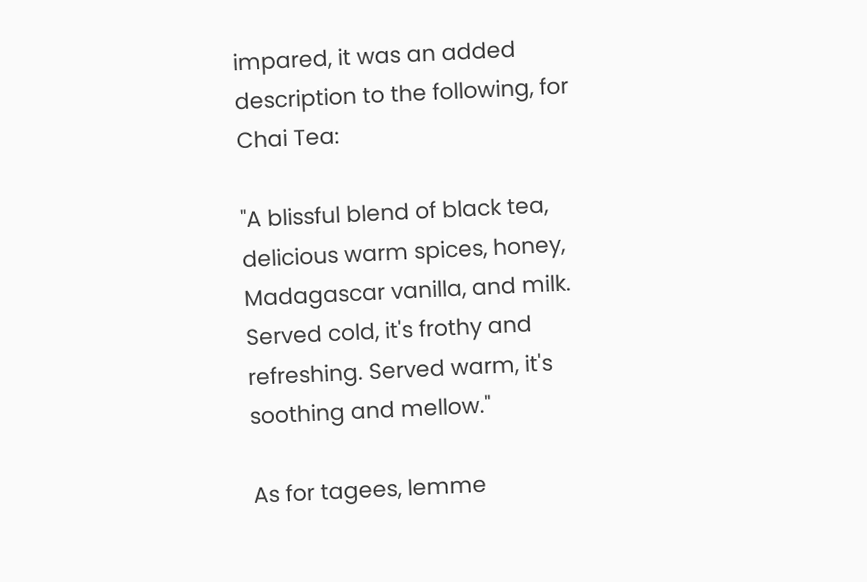impared, it was an added description to the following, for Chai Tea:

"A blissful blend of black tea, delicious warm spices, honey, Madagascar vanilla, and milk. Served cold, it's frothy and refreshing. Served warm, it's soothing and mellow."

As for tagees, lemme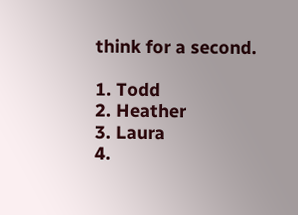think for a second.

1. Todd
2. Heather
3. Laura
4.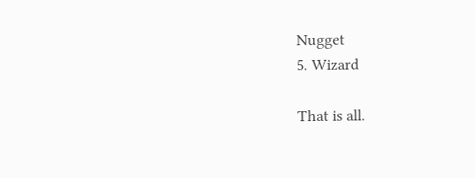Nugget
5. Wizard

That is all.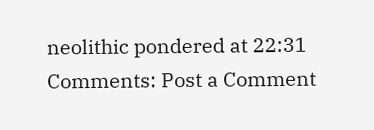neolithic pondered at 22:31
Comments: Post a Comment